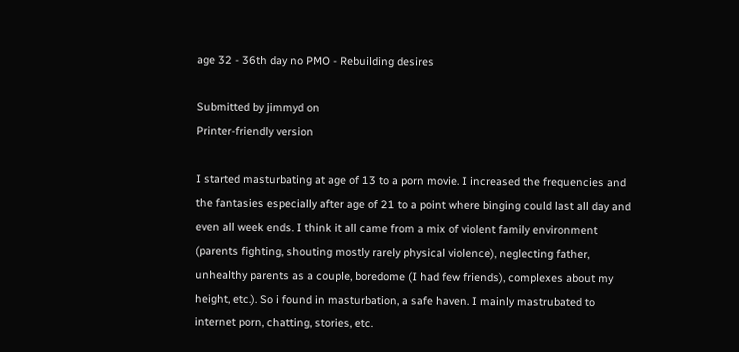age 32 - 36th day no PMO - Rebuilding desires

Submitted by jimmyd on
Printer-friendly version

I started masturbating at age of 13 to a porn movie. I increased the frequencies and the fantasies especially after age of 21 to a point where binging could last all day and even all week ends. I think it all came from a mix of violent family environment (parents fighting, shouting mostly rarely physical violence), neglecting father, unhealthy parents as a couple, boredome (I had few friends), complexes about my height, etc.). So i found in masturbation, a safe haven. I mainly mastrubated to internet porn, chatting, stories, etc.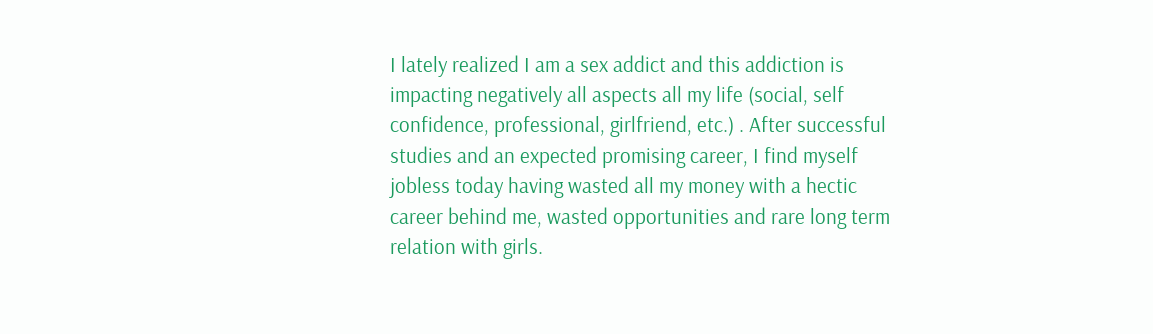I lately realized I am a sex addict and this addiction is impacting negatively all aspects all my life (social, self confidence, professional, girlfriend, etc.) . After successful studies and an expected promising career, I find myself jobless today having wasted all my money with a hectic career behind me, wasted opportunities and rare long term relation with girls.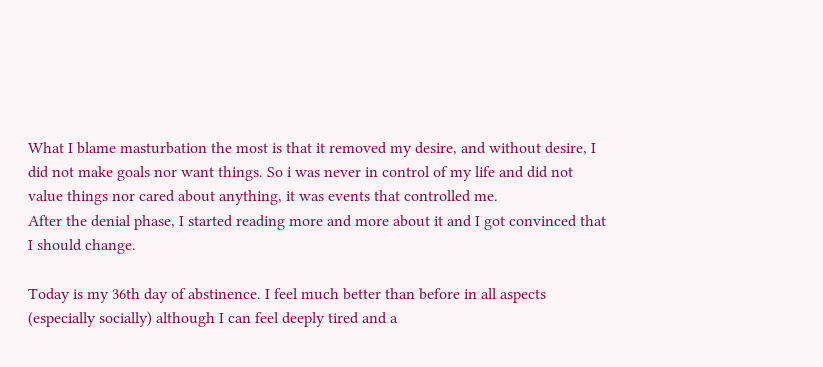What I blame masturbation the most is that it removed my desire, and without desire, I did not make goals nor want things. So i was never in control of my life and did not value things nor cared about anything, it was events that controlled me.
After the denial phase, I started reading more and more about it and I got convinced that I should change.

Today is my 36th day of abstinence. I feel much better than before in all aspects (especially socially) although I can feel deeply tired and a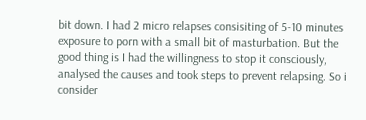bit down. I had 2 micro relapses consisiting of 5-10 minutes exposure to porn with a small bit of masturbation. But the good thing is I had the willingness to stop it consciously, analysed the causes and took steps to prevent relapsing. So i consider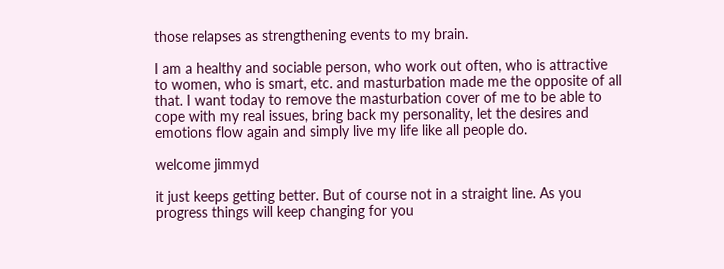those relapses as strengthening events to my brain.

I am a healthy and sociable person, who work out often, who is attractive to women, who is smart, etc. and masturbation made me the opposite of all that. I want today to remove the masturbation cover of me to be able to cope with my real issues, bring back my personality, let the desires and emotions flow again and simply live my life like all people do.

welcome jimmyd

it just keeps getting better. But of course not in a straight line. As you progress things will keep changing for you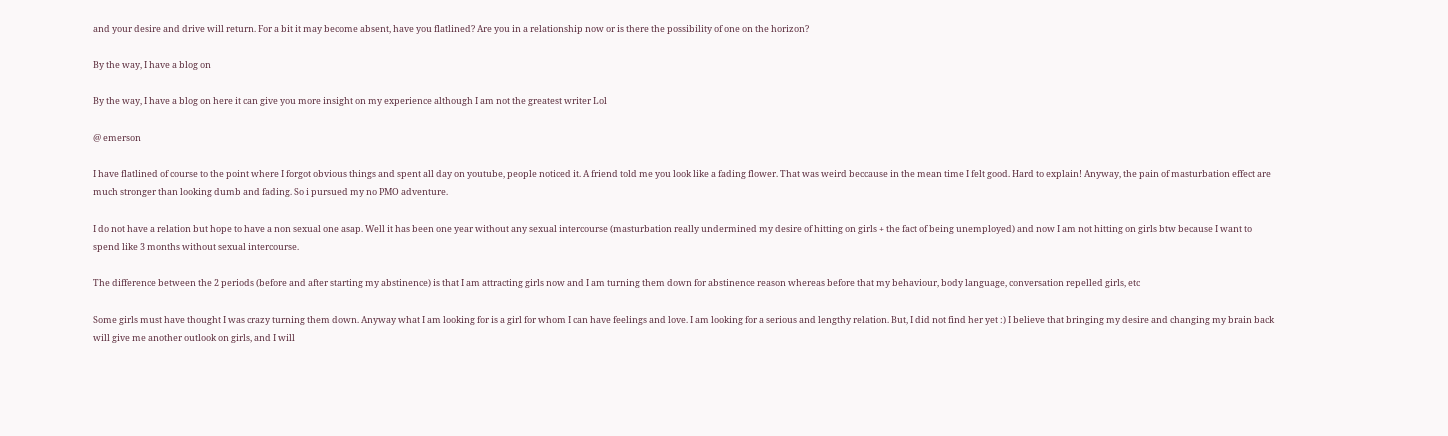and your desire and drive will return. For a bit it may become absent, have you flatlined? Are you in a relationship now or is there the possibility of one on the horizon?

By the way, I have a blog on

By the way, I have a blog on here it can give you more insight on my experience although I am not the greatest writer Lol

@ emerson

I have flatlined of course to the point where I forgot obvious things and spent all day on youtube, people noticed it. A friend told me you look like a fading flower. That was weird beccause in the mean time I felt good. Hard to explain! Anyway, the pain of masturbation effect are much stronger than looking dumb and fading. So i pursued my no PMO adventure.

I do not have a relation but hope to have a non sexual one asap. Well it has been one year without any sexual intercourse (masturbation really undermined my desire of hitting on girls + the fact of being unemployed) and now I am not hitting on girls btw because I want to spend like 3 months without sexual intercourse.

The difference between the 2 periods (before and after starting my abstinence) is that I am attracting girls now and I am turning them down for abstinence reason whereas before that my behaviour, body language, conversation repelled girls, etc

Some girls must have thought I was crazy turning them down. Anyway what I am looking for is a girl for whom I can have feelings and love. I am looking for a serious and lengthy relation. But, I did not find her yet :) I believe that bringing my desire and changing my brain back will give me another outlook on girls, and I will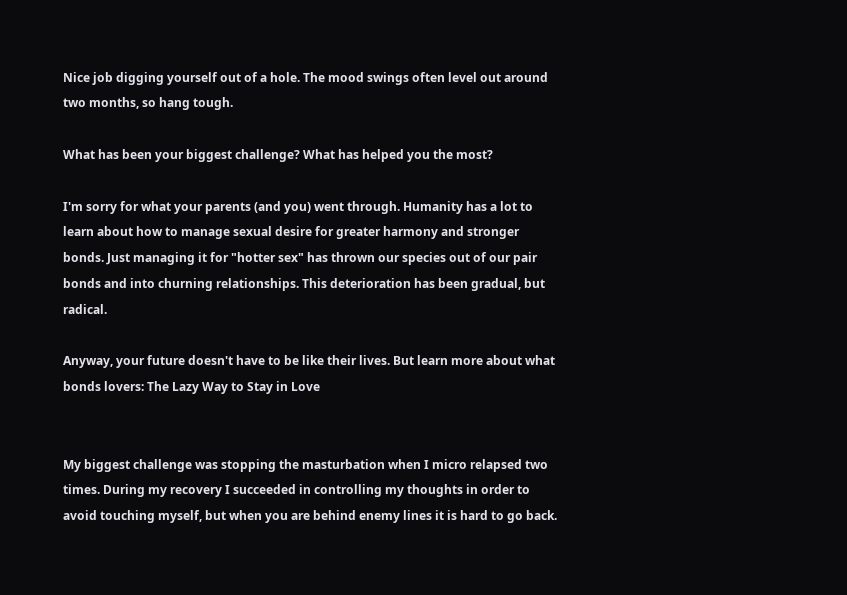Nice job digging yourself out of a hole. The mood swings often level out around two months, so hang tough.

What has been your biggest challenge? What has helped you the most?

I'm sorry for what your parents (and you) went through. Humanity has a lot to learn about how to manage sexual desire for greater harmony and stronger bonds. Just managing it for "hotter sex" has thrown our species out of our pair bonds and into churning relationships. This deterioration has been gradual, but radical.

Anyway, your future doesn't have to be like their lives. But learn more about what bonds lovers: The Lazy Way to Stay in Love


My biggest challenge was stopping the masturbation when I micro relapsed two times. During my recovery I succeeded in controlling my thoughts in order to avoid touching myself, but when you are behind enemy lines it is hard to go back.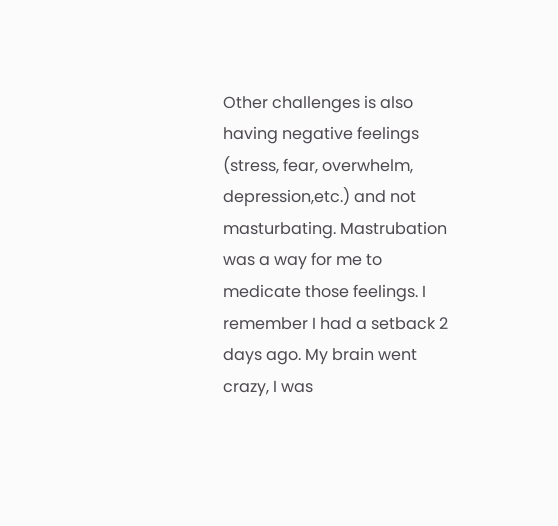Other challenges is also having negative feelings (stress, fear, overwhelm, depression,etc.) and not masturbating. Mastrubation was a way for me to medicate those feelings. I remember I had a setback 2 days ago. My brain went crazy, I was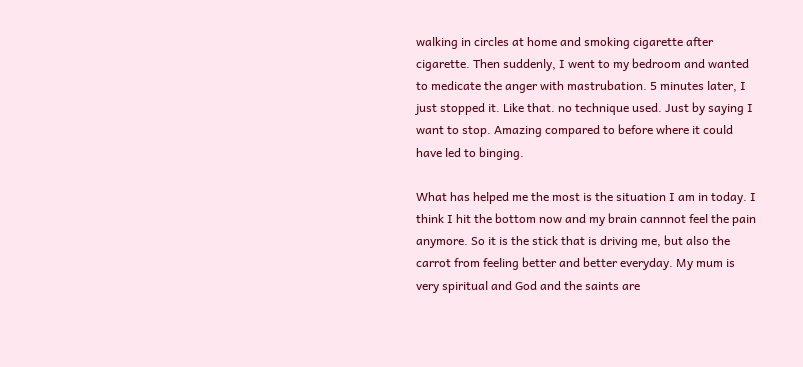walking in circles at home and smoking cigarette after cigarette. Then suddenly, I went to my bedroom and wanted to medicate the anger with mastrubation. 5 minutes later, I just stopped it. Like that. no technique used. Just by saying I want to stop. Amazing compared to before where it could have led to binging.

What has helped me the most is the situation I am in today. I think I hit the bottom now and my brain cannnot feel the pain anymore. So it is the stick that is driving me, but also the carrot from feeling better and better everyday. My mum is very spiritual and God and the saints are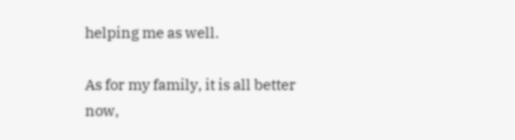helping me as well.

As for my family, it is all better now,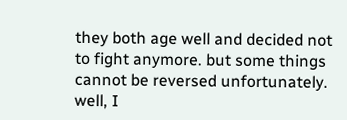they both age well and decided not to fight anymore. but some things cannot be reversed unfortunately. well, I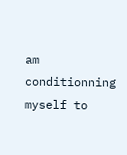am conditionning myself to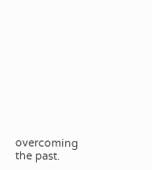overcoming the past.